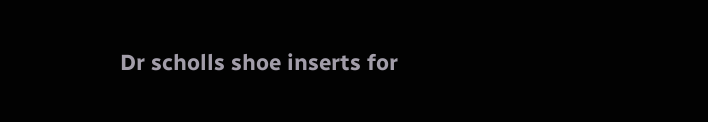Dr scholls shoe inserts for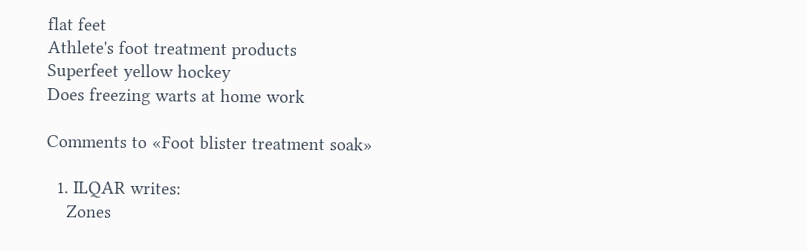flat feet
Athlete's foot treatment products
Superfeet yellow hockey
Does freezing warts at home work

Comments to «Foot blister treatment soak»

  1. ILQAR writes:
    Zones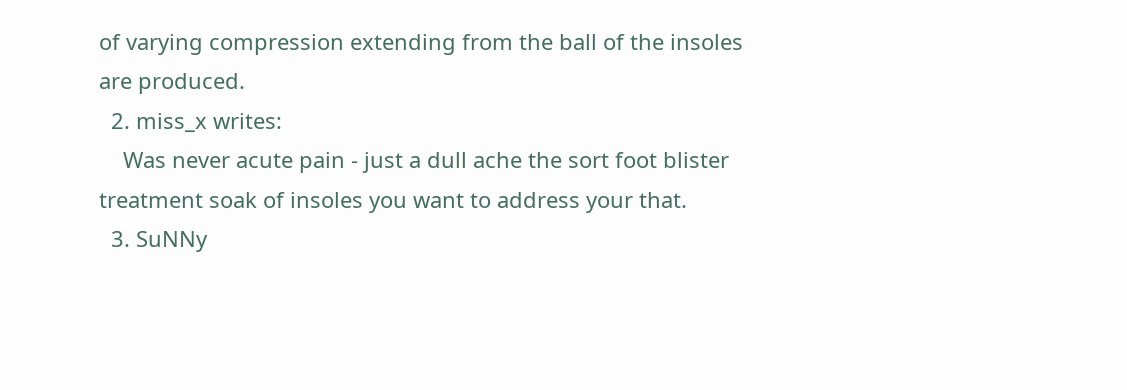of varying compression extending from the ball of the insoles are produced.
  2. miss_x writes:
    Was never acute pain - just a dull ache the sort foot blister treatment soak of insoles you want to address your that.
  3. SuNNy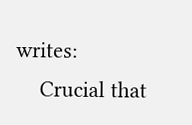writes:
    Crucial that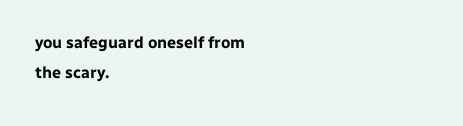you safeguard oneself from the scary.